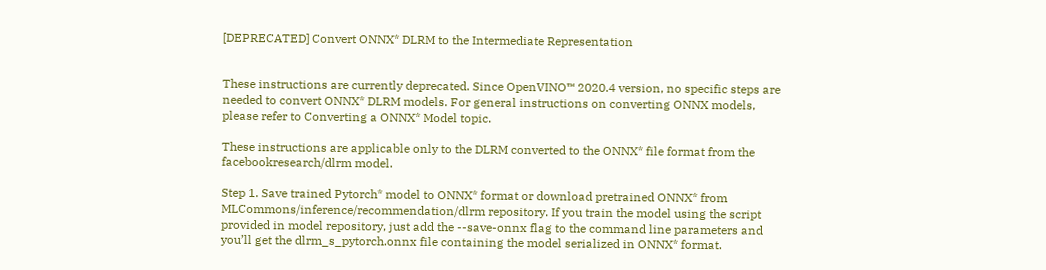[DEPRECATED] Convert ONNX* DLRM to the Intermediate Representation


These instructions are currently deprecated. Since OpenVINO™ 2020.4 version, no specific steps are needed to convert ONNX* DLRM models. For general instructions on converting ONNX models, please refer to Converting a ONNX* Model topic.

These instructions are applicable only to the DLRM converted to the ONNX* file format from the facebookresearch/dlrm model.

Step 1. Save trained Pytorch* model to ONNX* format or download pretrained ONNX* from MLCommons/inference/recommendation/dlrm repository. If you train the model using the script provided in model repository, just add the --save-onnx flag to the command line parameters and you’ll get the dlrm_s_pytorch.onnx file containing the model serialized in ONNX* format.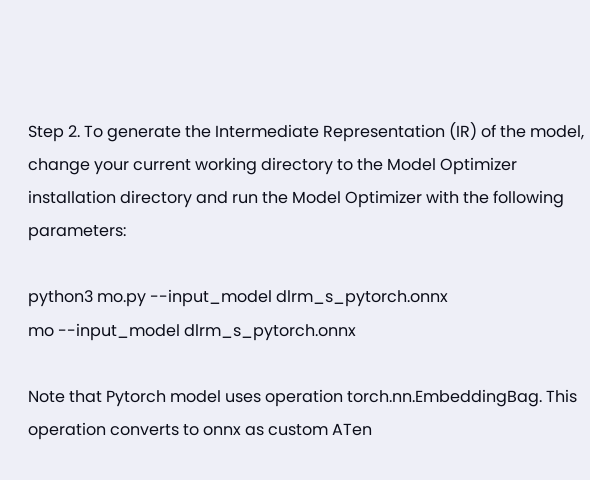Step 2. To generate the Intermediate Representation (IR) of the model, change your current working directory to the Model Optimizer installation directory and run the Model Optimizer with the following parameters:

python3 mo.py --input_model dlrm_s_pytorch.onnx
mo --input_model dlrm_s_pytorch.onnx

Note that Pytorch model uses operation torch.nn.EmbeddingBag. This operation converts to onnx as custom ATen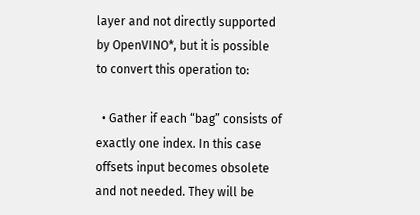layer and not directly supported by OpenVINO*, but it is possible to convert this operation to:

  • Gather if each “bag” consists of exactly one index. In this case offsets input becomes obsolete and not needed. They will be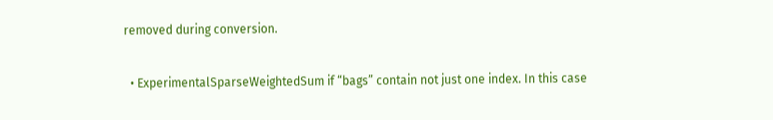removed during conversion.

  • ExperimentalSparseWeightedSum if “bags” contain not just one index. In this case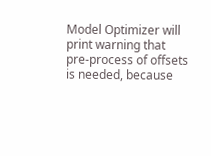Model Optimizer will print warning that pre-process of offsets is needed, because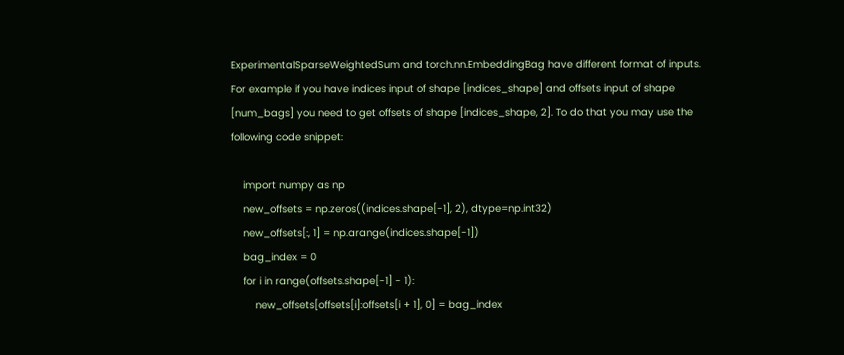ExperimentalSparseWeightedSum and torch.nn.EmbeddingBag have different format of inputs. For example if you have indices input of shape [indices_shape] and offsets input of shape [num_bags] you need to get offsets of shape [indices_shape, 2]. To do that you may use the following code snippet:

    import numpy as np
    new_offsets = np.zeros((indices.shape[-1], 2), dtype=np.int32)
    new_offsets[:, 1] = np.arange(indices.shape[-1])
    bag_index = 0
    for i in range(offsets.shape[-1] - 1):
        new_offsets[offsets[i]:offsets[i + 1], 0] = bag_index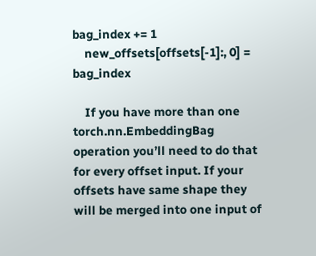bag_index += 1
    new_offsets[offsets[-1]:, 0] = bag_index

    If you have more than one torch.nn.EmbeddingBag operation you’ll need to do that for every offset input. If your offsets have same shape they will be merged into one input of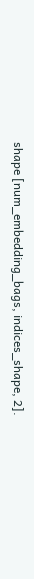shape [num_embedding_bags, indices_shape, 2].